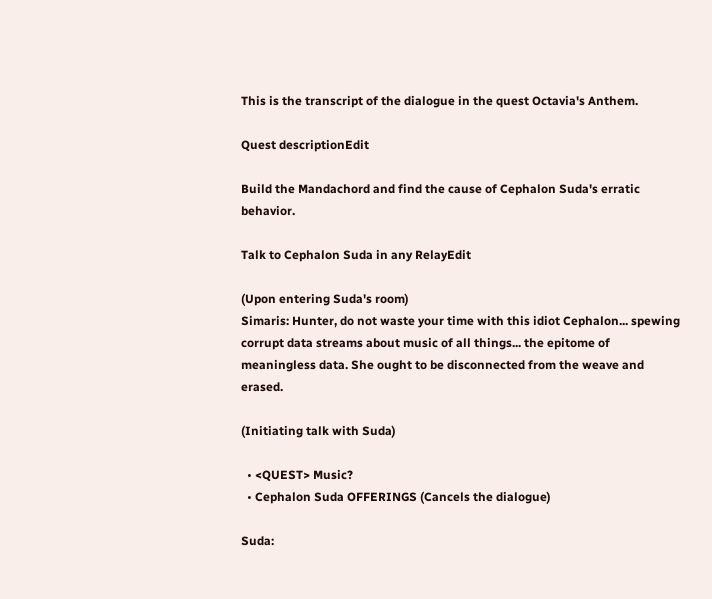This is the transcript of the dialogue in the quest Octavia's Anthem.

Quest descriptionEdit

Build the Mandachord and find the cause of Cephalon Suda's erratic behavior.

Talk to Cephalon Suda in any RelayEdit

(Upon entering Suda's room)
Simaris: Hunter, do not waste your time with this idiot Cephalon... spewing corrupt data streams about music of all things... the epitome of meaningless data. She ought to be disconnected from the weave and erased.

(Initiating talk with Suda)

  • <QUEST> Music?
  • Cephalon Suda OFFERINGS (Cancels the dialogue)

Suda: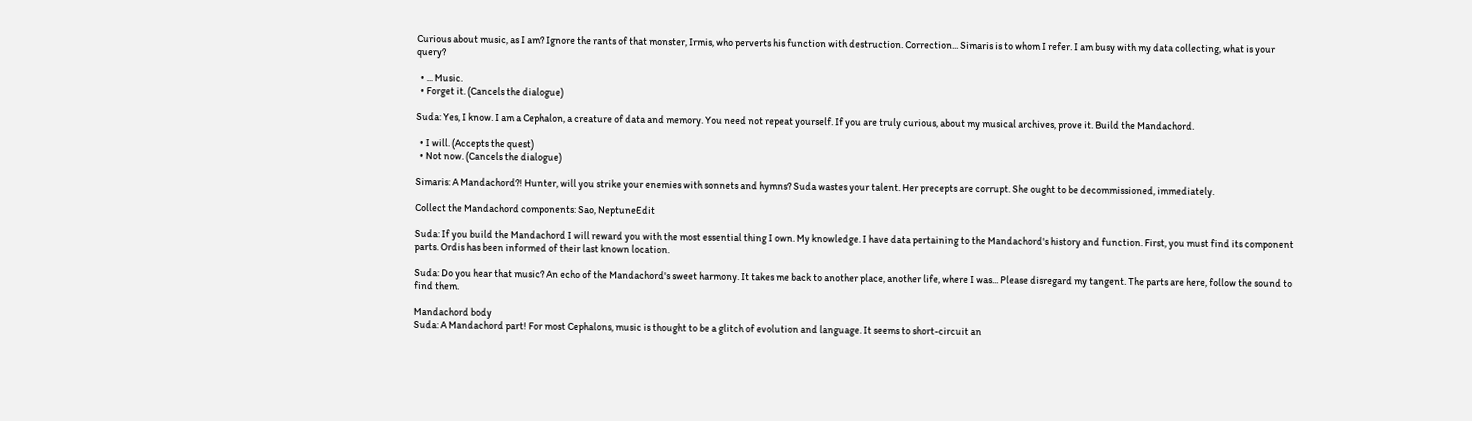Curious about music, as I am? Ignore the rants of that monster, Irmis, who perverts his function with destruction. Correction... Simaris is to whom I refer. I am busy with my data collecting, what is your query?

  • ... Music.
  • Forget it. (Cancels the dialogue)

Suda: Yes, I know. I am a Cephalon, a creature of data and memory. You need not repeat yourself. If you are truly curious, about my musical archives, prove it. Build the Mandachord.

  • I will. (Accepts the quest)
  • Not now. (Cancels the dialogue)

Simaris: A Mandachord?! Hunter, will you strike your enemies with sonnets and hymns? Suda wastes your talent. Her precepts are corrupt. She ought to be decommissioned, immediately.

Collect the Mandachord components: Sao, NeptuneEdit

Suda: If you build the Mandachord I will reward you with the most essential thing I own. My knowledge. I have data pertaining to the Mandachord's history and function. First, you must find its component parts. Ordis has been informed of their last known location.

Suda: Do you hear that music? An echo of the Mandachord's sweet harmony. It takes me back to another place, another life, where I was... Please disregard my tangent. The parts are here, follow the sound to find them.

Mandachord body
Suda: A Mandachord part! For most Cephalons, music is thought to be a glitch of evolution and language. It seems to short-circuit an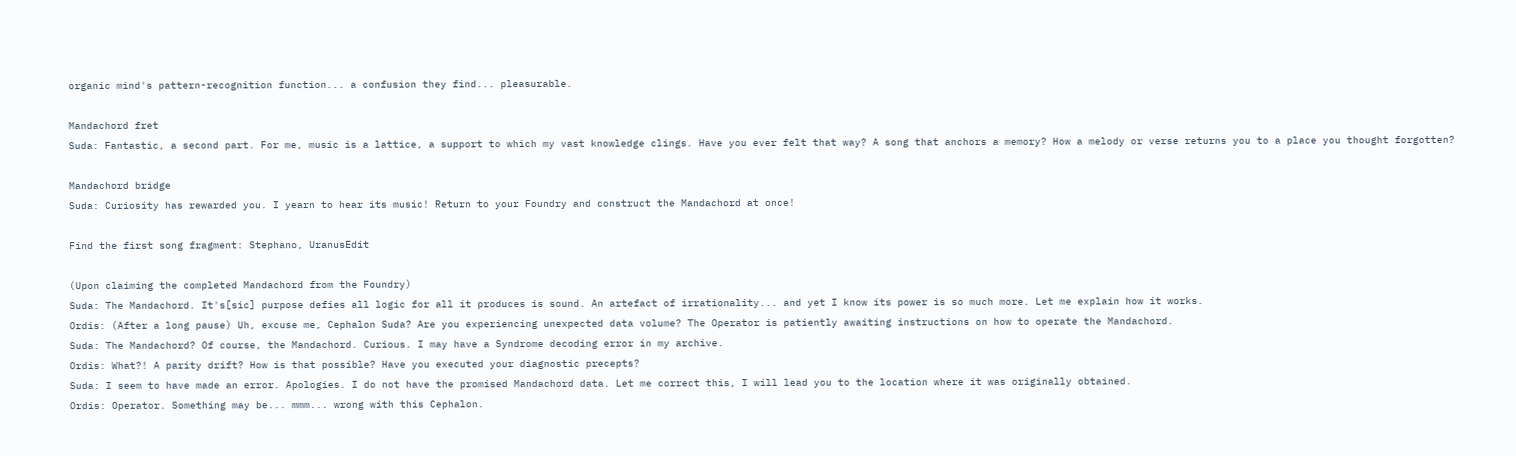organic mind's pattern-recognition function... a confusion they find... pleasurable.

Mandachord fret
Suda: Fantastic, a second part. For me, music is a lattice, a support to which my vast knowledge clings. Have you ever felt that way? A song that anchors a memory? How a melody or verse returns you to a place you thought forgotten?

Mandachord bridge
Suda: Curiosity has rewarded you. I yearn to hear its music! Return to your Foundry and construct the Mandachord at once!

Find the first song fragment: Stephano, UranusEdit

(Upon claiming the completed Mandachord from the Foundry)
Suda: The Mandachord. It's[sic] purpose defies all logic for all it produces is sound. An artefact of irrationality... and yet I know its power is so much more. Let me explain how it works.
Ordis: (After a long pause) Uh, excuse me, Cephalon Suda? Are you experiencing unexpected data volume? The Operator is patiently awaiting instructions on how to operate the Mandachord.
Suda: The Mandachord? Of course, the Mandachord. Curious. I may have a Syndrome decoding error in my archive.
Ordis: What?! A parity drift? How is that possible? Have you executed your diagnostic precepts?
Suda: I seem to have made an error. Apologies. I do not have the promised Mandachord data. Let me correct this, I will lead you to the location where it was originally obtained.
Ordis: Operator. Something may be... mmm... wrong with this Cephalon.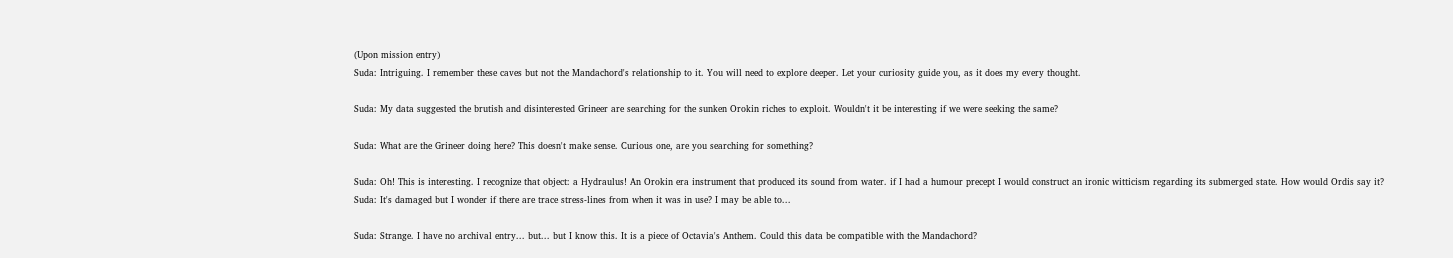(Upon mission entry)
Suda: Intriguing. I remember these caves but not the Mandachord's relationship to it. You will need to explore deeper. Let your curiosity guide you, as it does my every thought.

Suda: My data suggested the brutish and disinterested Grineer are searching for the sunken Orokin riches to exploit. Wouldn't it be interesting if we were seeking the same?

Suda: What are the Grineer doing here? This doesn't make sense. Curious one, are you searching for something?

Suda: Oh! This is interesting. I recognize that object: a Hydraulus! An Orokin era instrument that produced its sound from water. if I had a humour precept I would construct an ironic witticism regarding its submerged state. How would Ordis say it?
Suda: It's damaged but I wonder if there are trace stress-lines from when it was in use? I may be able to...

Suda: Strange. I have no archival entry... but... but I know this. It is a piece of Octavia's Anthem. Could this data be compatible with the Mandachord?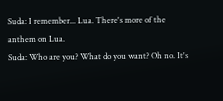Suda: I remember... Lua. There's more of the anthem on Lua.
Suda: Who are you? What do you want? Oh no. It's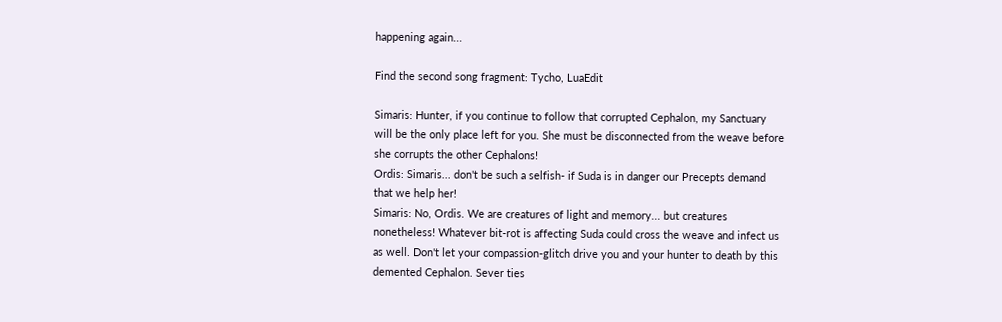happening again...

Find the second song fragment: Tycho, LuaEdit

Simaris: Hunter, if you continue to follow that corrupted Cephalon, my Sanctuary will be the only place left for you. She must be disconnected from the weave before she corrupts the other Cephalons!
Ordis: Simaris... don't be such a selfish- if Suda is in danger our Precepts demand that we help her!
Simaris: No, Ordis. We are creatures of light and memory... but creatures nonetheless! Whatever bit-rot is affecting Suda could cross the weave and infect us as well. Don't let your compassion-glitch drive you and your hunter to death by this demented Cephalon. Sever ties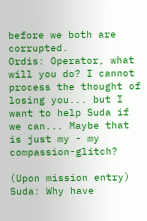before we both are corrupted.
Ordis: Operator, what will you do? I cannot process the thought of losing you... but I want to help Suda if we can... Maybe that is just my - my compassion-glitch?

(Upon mission entry)
Suda: Why have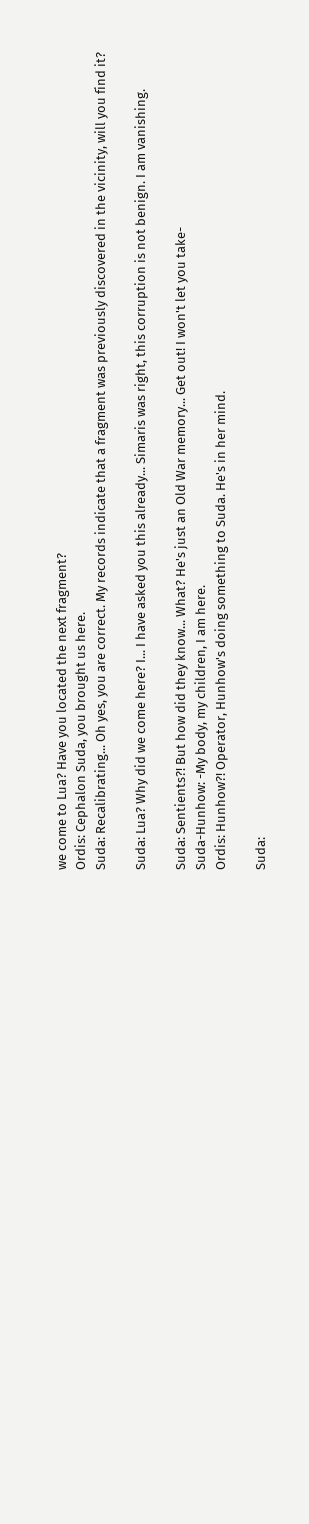we come to Lua? Have you located the next fragment?
Ordis: Cephalon Suda, you brought us here.
Suda: Recalibrating... Oh yes, you are correct. My records indicate that a fragment was previously discovered in the vicinity, will you find it?

Suda: Lua? Why did we come here? I... I have asked you this already... Simaris was right, this corruption is not benign. I am vanishing.

Suda: Sentients?! But how did they know... What? He's just an Old War memory... Get out! I won't let you take-
Suda-Hunhow: -My body, my children, I am here.
Ordis: Hunhow?! Operator, Hunhow's doing something to Suda. He's in her mind.

Suda: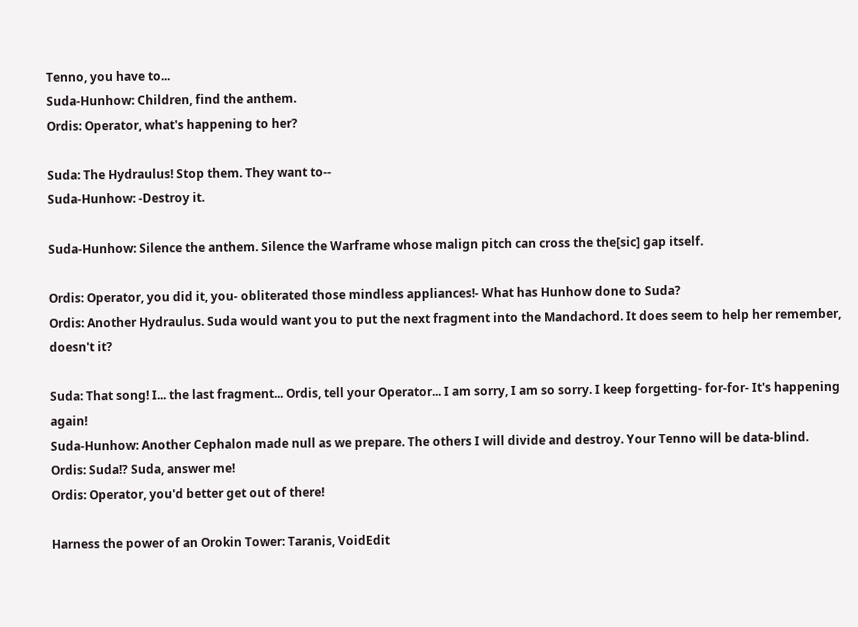Tenno, you have to...
Suda-Hunhow: Children, find the anthem.
Ordis: Operator, what's happening to her?

Suda: The Hydraulus! Stop them. They want to--
Suda-Hunhow: -Destroy it.

Suda-Hunhow: Silence the anthem. Silence the Warframe whose malign pitch can cross the the[sic] gap itself.

Ordis: Operator, you did it, you- obliterated those mindless appliances!- What has Hunhow done to Suda?
Ordis: Another Hydraulus. Suda would want you to put the next fragment into the Mandachord. It does seem to help her remember, doesn't it?

Suda: That song! I... the last fragment... Ordis, tell your Operator... I am sorry, I am so sorry. I keep forgetting- for-for- It's happening again!
Suda-Hunhow: Another Cephalon made null as we prepare. The others I will divide and destroy. Your Tenno will be data-blind.
Ordis: Suda!? Suda, answer me!
Ordis: Operator, you'd better get out of there!

Harness the power of an Orokin Tower: Taranis, VoidEdit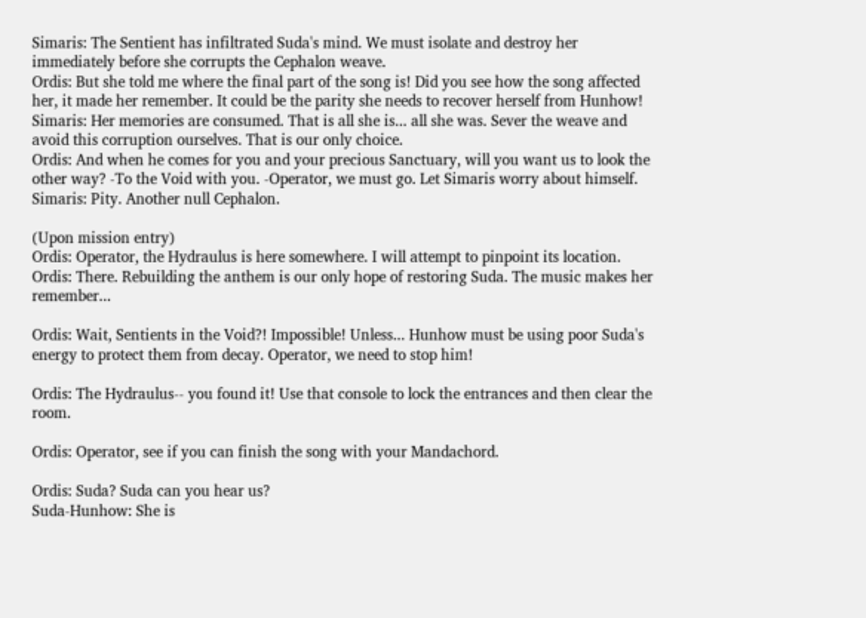Simaris: The Sentient has infiltrated Suda's mind. We must isolate and destroy her immediately before she corrupts the Cephalon weave.
Ordis: But she told me where the final part of the song is! Did you see how the song affected her, it made her remember. It could be the parity she needs to recover herself from Hunhow!
Simaris: Her memories are consumed. That is all she is... all she was. Sever the weave and avoid this corruption ourselves. That is our only choice.
Ordis: And when he comes for you and your precious Sanctuary, will you want us to look the other way? -To the Void with you. -Operator, we must go. Let Simaris worry about himself.
Simaris: Pity. Another null Cephalon.

(Upon mission entry)
Ordis: Operator, the Hydraulus is here somewhere. I will attempt to pinpoint its location.
Ordis: There. Rebuilding the anthem is our only hope of restoring Suda. The music makes her remember...

Ordis: Wait, Sentients in the Void?! Impossible! Unless... Hunhow must be using poor Suda's energy to protect them from decay. Operator, we need to stop him!

Ordis: The Hydraulus-- you found it! Use that console to lock the entrances and then clear the room.

Ordis: Operator, see if you can finish the song with your Mandachord.

Ordis: Suda? Suda can you hear us?
Suda-Hunhow: She is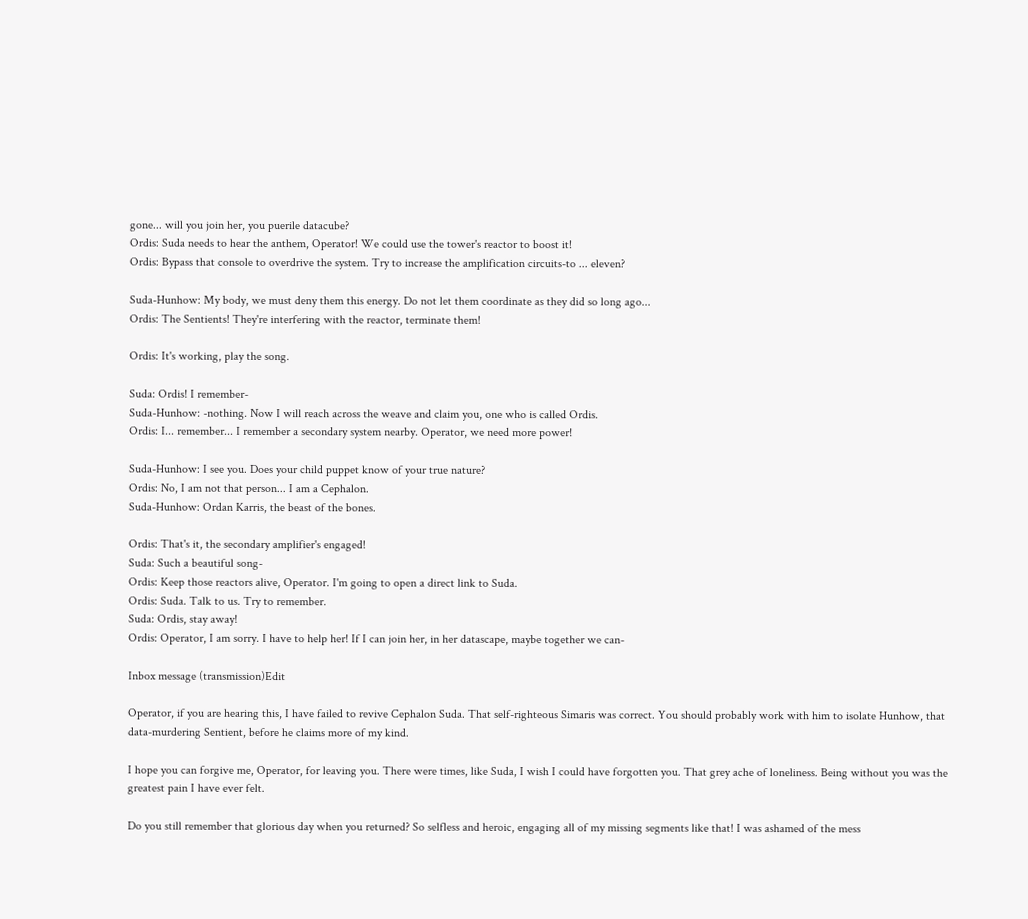gone... will you join her, you puerile datacube?
Ordis: Suda needs to hear the anthem, Operator! We could use the tower's reactor to boost it!
Ordis: Bypass that console to overdrive the system. Try to increase the amplification circuits-to ... eleven?

Suda-Hunhow: My body, we must deny them this energy. Do not let them coordinate as they did so long ago...
Ordis: The Sentients! They're interfering with the reactor, terminate them!

Ordis: It's working, play the song.

Suda: Ordis! I remember-
Suda-Hunhow: -nothing. Now I will reach across the weave and claim you, one who is called Ordis.
Ordis: I... remember... I remember a secondary system nearby. Operator, we need more power!

Suda-Hunhow: I see you. Does your child puppet know of your true nature?
Ordis: No, I am not that person... I am a Cephalon.
Suda-Hunhow: Ordan Karris, the beast of the bones.

Ordis: That's it, the secondary amplifier's engaged!
Suda: Such a beautiful song-
Ordis: Keep those reactors alive, Operator. I'm going to open a direct link to Suda.
Ordis: Suda. Talk to us. Try to remember.
Suda: Ordis, stay away!
Ordis: Operator, I am sorry. I have to help her! If I can join her, in her datascape, maybe together we can-

Inbox message (transmission)Edit

Operator, if you are hearing this, I have failed to revive Cephalon Suda. That self-righteous Simaris was correct. You should probably work with him to isolate Hunhow, that data-murdering Sentient, before he claims more of my kind.

I hope you can forgive me, Operator, for leaving you. There were times, like Suda, I wish I could have forgotten you. That grey ache of loneliness. Being without you was the greatest pain I have ever felt.

Do you still remember that glorious day when you returned? So selfless and heroic, engaging all of my missing segments like that! I was ashamed of the mess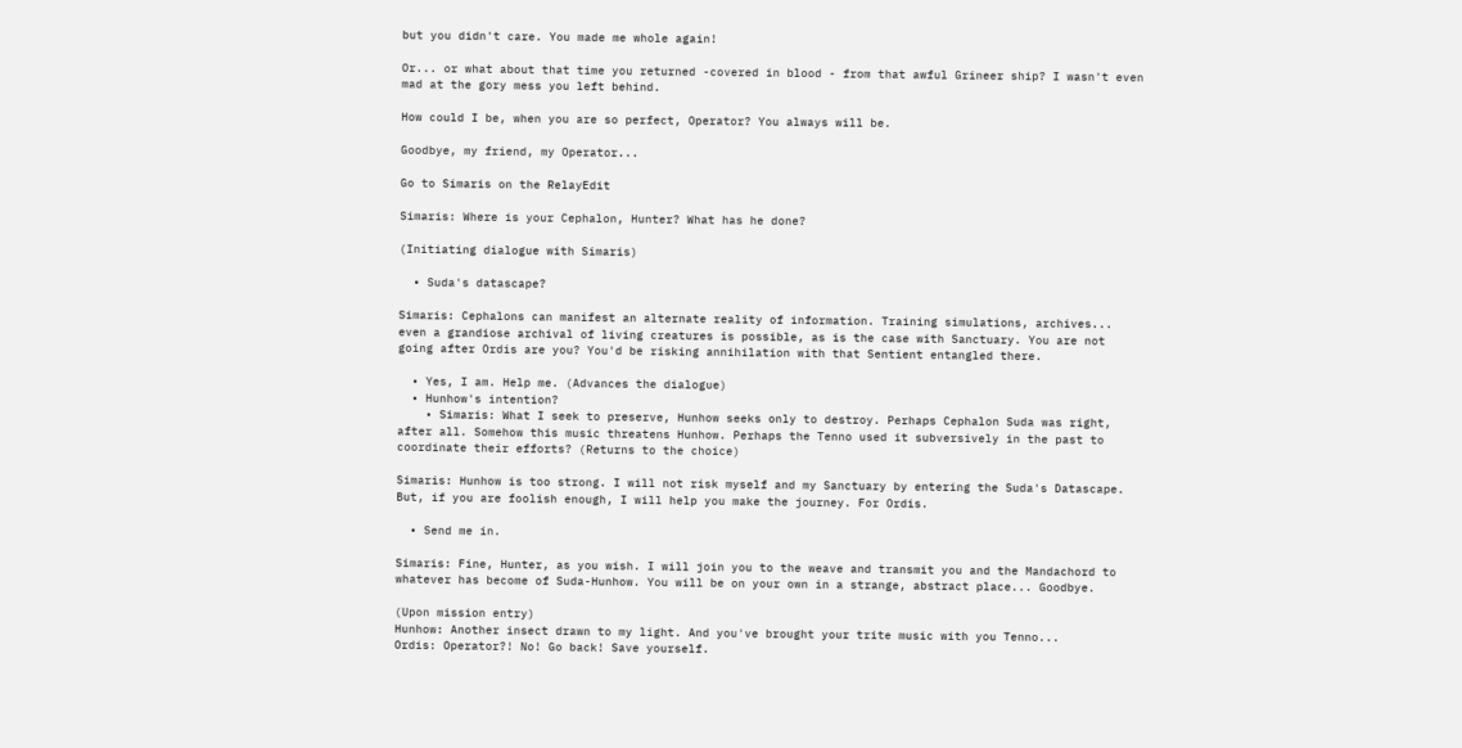but you didn't care. You made me whole again!

Or... or what about that time you returned -covered in blood - from that awful Grineer ship? I wasn't even mad at the gory mess you left behind.

How could I be, when you are so perfect, Operator? You always will be.

Goodbye, my friend, my Operator...

Go to Simaris on the RelayEdit

Simaris: Where is your Cephalon, Hunter? What has he done?

(Initiating dialogue with Simaris)

  • Suda's datascape?

Simaris: Cephalons can manifest an alternate reality of information. Training simulations, archives... even a grandiose archival of living creatures is possible, as is the case with Sanctuary. You are not going after Ordis are you? You'd be risking annihilation with that Sentient entangled there.

  • Yes, I am. Help me. (Advances the dialogue)
  • Hunhow's intention?
    • Simaris: What I seek to preserve, Hunhow seeks only to destroy. Perhaps Cephalon Suda was right, after all. Somehow this music threatens Hunhow. Perhaps the Tenno used it subversively in the past to coordinate their efforts? (Returns to the choice)

Simaris: Hunhow is too strong. I will not risk myself and my Sanctuary by entering the Suda's Datascape. But, if you are foolish enough, I will help you make the journey. For Ordis.

  • Send me in.

Simaris: Fine, Hunter, as you wish. I will join you to the weave and transmit you and the Mandachord to whatever has become of Suda-Hunhow. You will be on your own in a strange, abstract place... Goodbye.

(Upon mission entry)
Hunhow: Another insect drawn to my light. And you've brought your trite music with you Tenno...
Ordis: Operator?! No! Go back! Save yourself.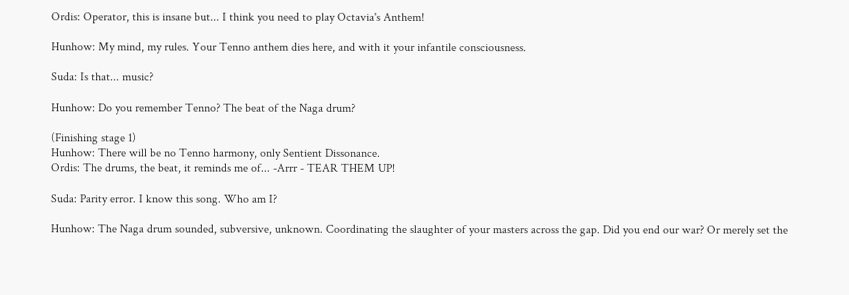Ordis: Operator, this is insane but... I think you need to play Octavia's Anthem!

Hunhow: My mind, my rules. Your Tenno anthem dies here, and with it your infantile consciousness.

Suda: Is that... music?

Hunhow: Do you remember Tenno? The beat of the Naga drum?

(Finishing stage 1)
Hunhow: There will be no Tenno harmony, only Sentient Dissonance.
Ordis: The drums, the beat, it reminds me of... -Arrr - TEAR THEM UP!

Suda: Parity error. I know this song. Who am I?

Hunhow: The Naga drum sounded, subversive, unknown. Coordinating the slaughter of your masters across the gap. Did you end our war? Or merely set the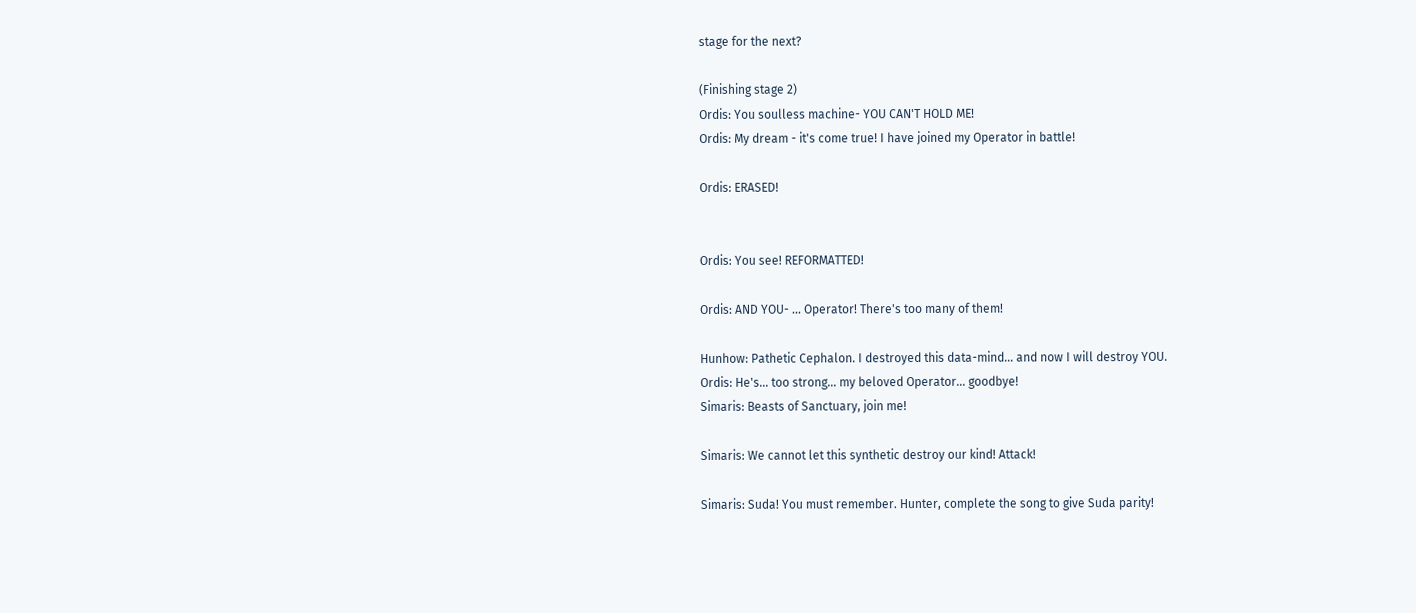stage for the next?

(Finishing stage 2)
Ordis: You soulless machine- YOU CAN'T HOLD ME!
Ordis: My dream - it's come true! I have joined my Operator in battle!

Ordis: ERASED!


Ordis: You see! REFORMATTED!

Ordis: AND YOU- ... Operator! There's too many of them!

Hunhow: Pathetic Cephalon. I destroyed this data-mind... and now I will destroy YOU.
Ordis: He's... too strong... my beloved Operator... goodbye!
Simaris: Beasts of Sanctuary, join me!

Simaris: We cannot let this synthetic destroy our kind! Attack!

Simaris: Suda! You must remember. Hunter, complete the song to give Suda parity!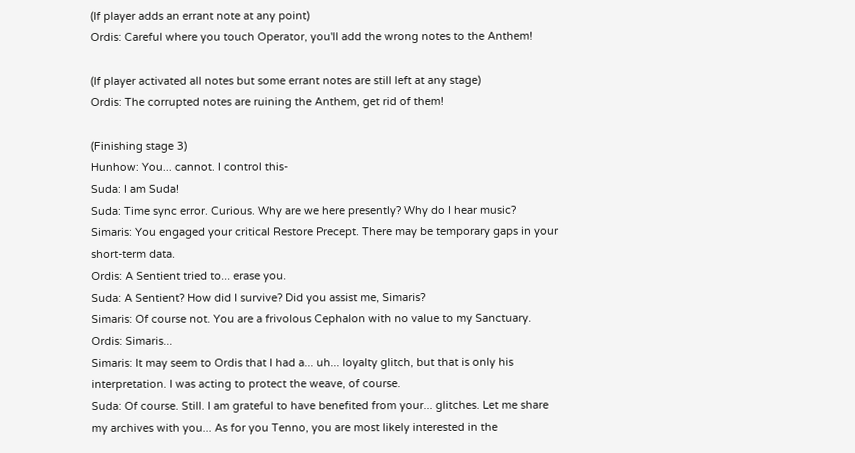(If player adds an errant note at any point)
Ordis: Careful where you touch Operator, you'll add the wrong notes to the Anthem!

(If player activated all notes but some errant notes are still left at any stage)
Ordis: The corrupted notes are ruining the Anthem, get rid of them!

(Finishing stage 3)
Hunhow: You... cannot. I control this-
Suda: I am Suda!
Suda: Time sync error. Curious. Why are we here presently? Why do I hear music?
Simaris: You engaged your critical Restore Precept. There may be temporary gaps in your short-term data.
Ordis: A Sentient tried to... erase you.
Suda: A Sentient? How did I survive? Did you assist me, Simaris?
Simaris: Of course not. You are a frivolous Cephalon with no value to my Sanctuary.
Ordis: Simaris...
Simaris: It may seem to Ordis that I had a... uh... loyalty glitch, but that is only his interpretation. I was acting to protect the weave, of course.
Suda: Of course. Still. I am grateful to have benefited from your... glitches. Let me share my archives with you... As for you Tenno, you are most likely interested in the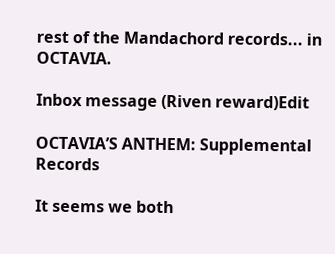rest of the Mandachord records... in OCTAVIA.

Inbox message (Riven reward)Edit

OCTAVIA’S ANTHEM: Supplemental Records

It seems we both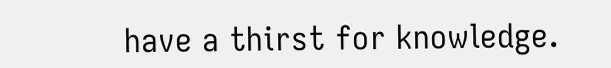have a thirst for knowledge.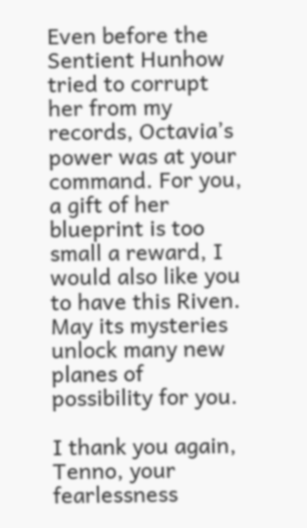Even before the Sentient Hunhow tried to corrupt her from my records, Octavia’s power was at your command. For you, a gift of her blueprint is too small a reward, I would also like you to have this Riven. May its mysteries unlock many new planes of possibility for you.

I thank you again, Tenno, your fearlessness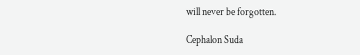will never be forgotten.

Cephalon Suda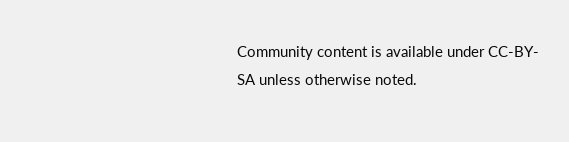Community content is available under CC-BY-SA unless otherwise noted.